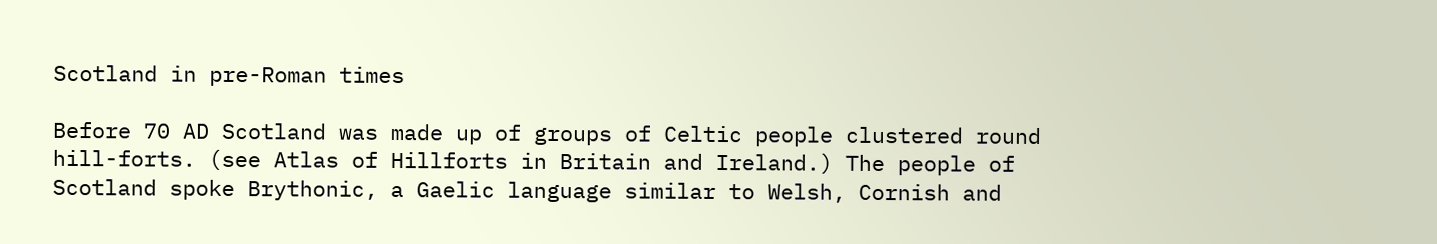Scotland in pre-Roman times

Before 70 AD Scotland was made up of groups of Celtic people clustered round hill-forts. (see Atlas of Hillforts in Britain and Ireland.) The people of Scotland spoke Brythonic, a Gaelic language similar to Welsh, Cornish and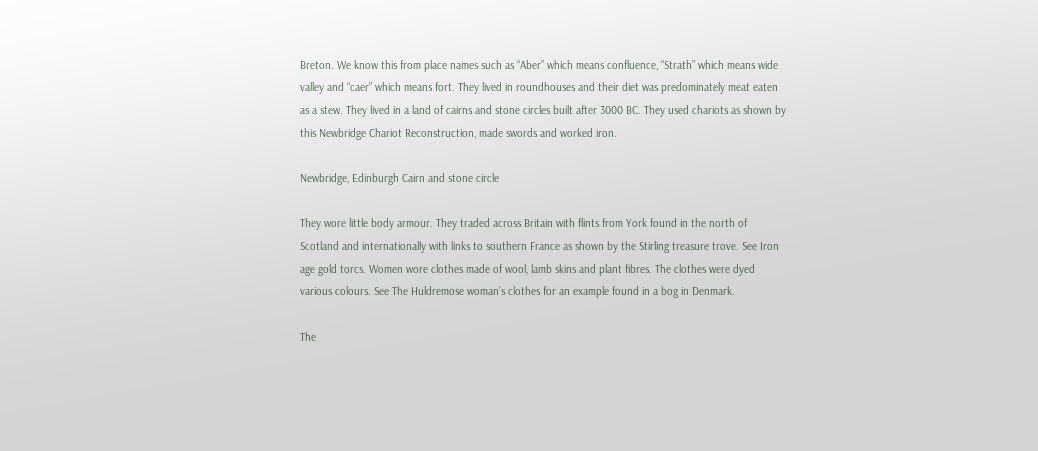Breton. We know this from place names such as “Aber” which means confluence, “Strath” which means wide valley and “caer” which means fort. They lived in roundhouses and their diet was predominately meat eaten as a stew. They lived in a land of cairns and stone circles built after 3000 BC. They used chariots as shown by this Newbridge Chariot Reconstruction, made swords and worked iron.

Newbridge, Edinburgh Cairn and stone circle

They wore little body armour. They traded across Britain with flints from York found in the north of Scotland and internationally with links to southern France as shown by the Stirling treasure trove. See Iron age gold torcs. Women wore clothes made of wool, lamb skins and plant fibres. The clothes were dyed various colours. See The Huldremose woman’s clothes for an example found in a bog in Denmark.

The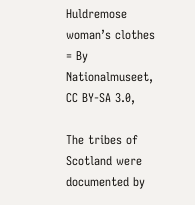Huldremose woman’s clothes = By Nationalmuseet, CC BY-SA 3.0,

The tribes of Scotland were documented by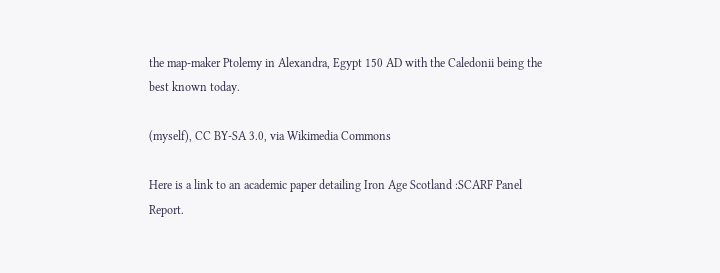the map-maker Ptolemy in Alexandra, Egypt 150 AD with the Caledonii being the best known today.

(myself), CC BY-SA 3.0, via Wikimedia Commons

Here is a link to an academic paper detailing Iron Age Scotland :SCARF Panel Report.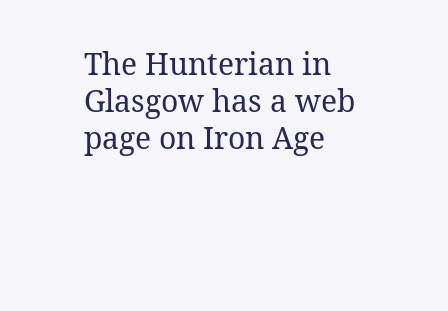The Hunterian in Glasgow has a web page on Iron Age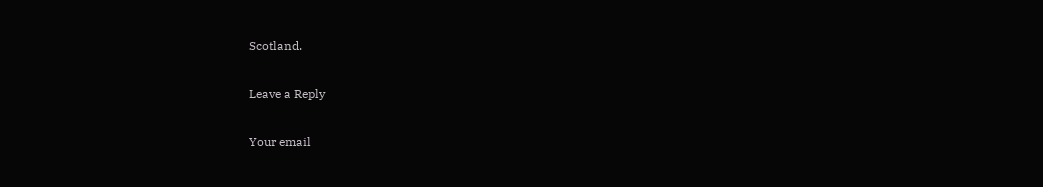Scotland.

Leave a Reply

Your email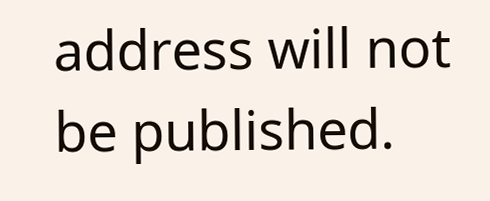address will not be published.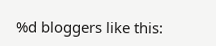%d bloggers like this: